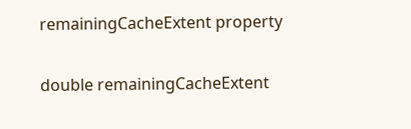remainingCacheExtent property

double remainingCacheExtent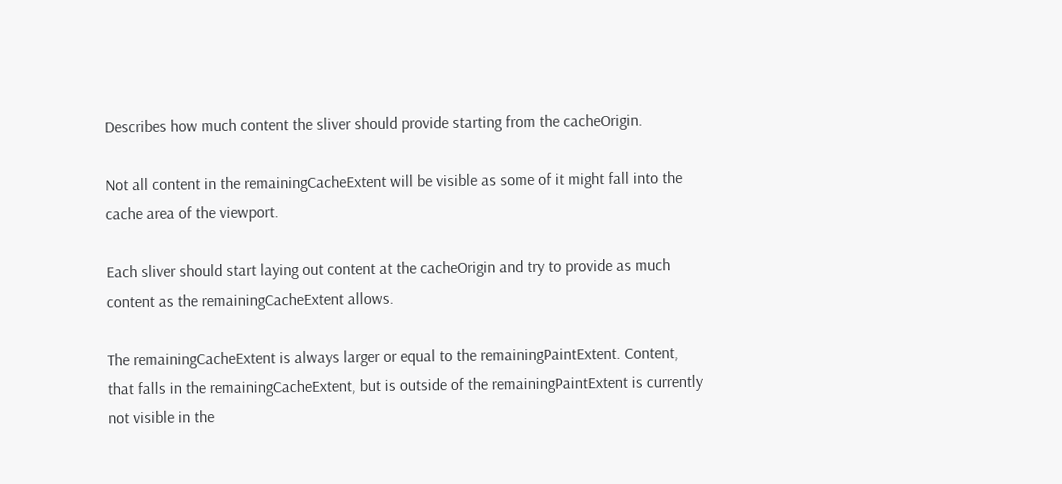Describes how much content the sliver should provide starting from the cacheOrigin.

Not all content in the remainingCacheExtent will be visible as some of it might fall into the cache area of the viewport.

Each sliver should start laying out content at the cacheOrigin and try to provide as much content as the remainingCacheExtent allows.

The remainingCacheExtent is always larger or equal to the remainingPaintExtent. Content, that falls in the remainingCacheExtent, but is outside of the remainingPaintExtent is currently not visible in the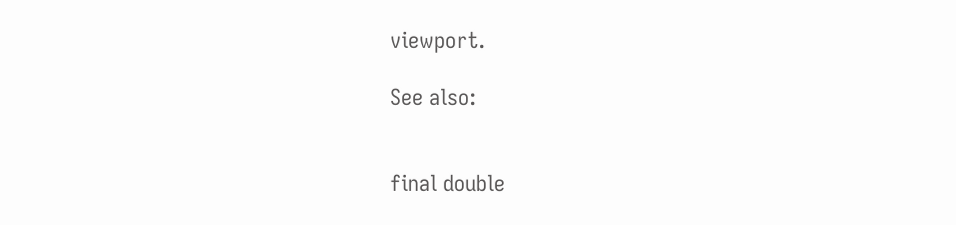viewport.

See also:


final double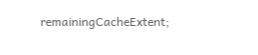remainingCacheExtent;